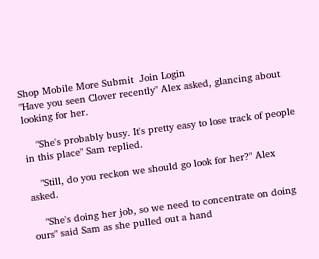Shop Mobile More Submit  Join Login
"Have you seen Clover recently" Alex asked, glancing about looking for her.

    "She's probably busy. It's pretty easy to lose track of people in this place" Sam replied.

    "Still, do you reckon we should go look for her?" Alex asked.

    "She's doing her job, so we need to concentrate on doing ours" said Sam as she pulled out a hand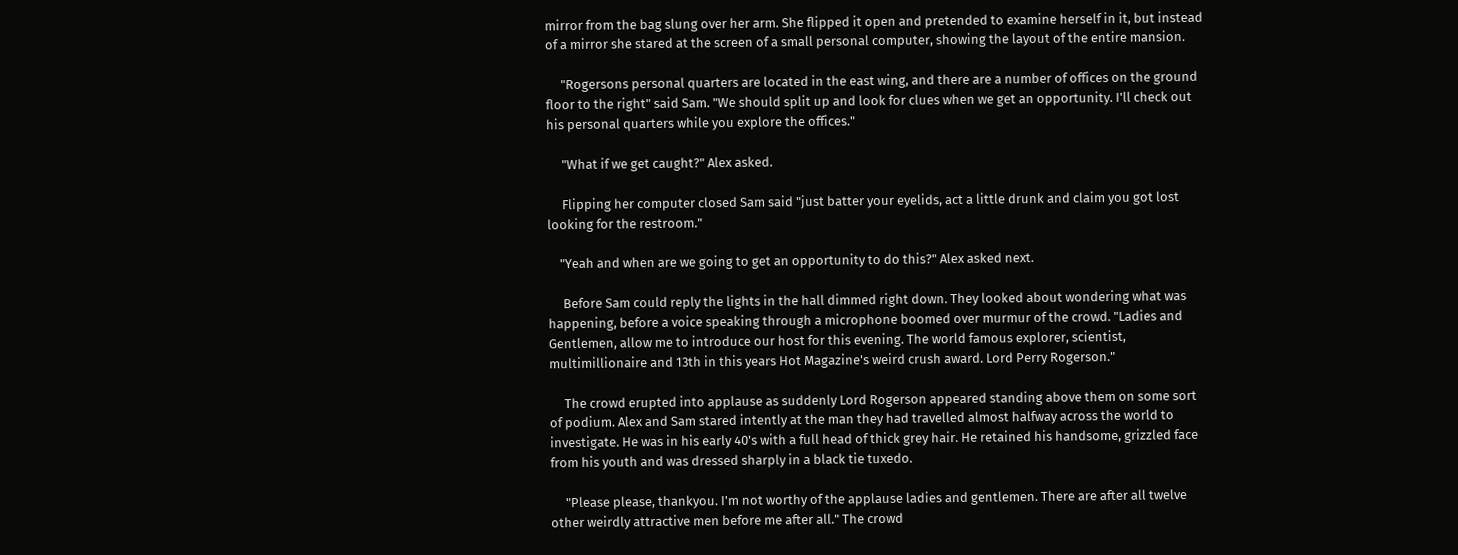mirror from the bag slung over her arm. She flipped it open and pretended to examine herself in it, but instead of a mirror she stared at the screen of a small personal computer, showing the layout of the entire mansion.

     "Rogersons personal quarters are located in the east wing, and there are a number of offices on the ground floor to the right" said Sam. "We should split up and look for clues when we get an opportunity. I'll check out his personal quarters while you explore the offices."

     "What if we get caught?" Alex asked.

     Flipping her computer closed Sam said "just batter your eyelids, act a little drunk and claim you got lost looking for the restroom."

    "Yeah and when are we going to get an opportunity to do this?" Alex asked next.

     Before Sam could reply the lights in the hall dimmed right down. They looked about wondering what was happening, before a voice speaking through a microphone boomed over murmur of the crowd. "Ladies and Gentlemen, allow me to introduce our host for this evening. The world famous explorer, scientist, multimillionaire and 13th in this years Hot Magazine's weird crush award. Lord Perry Rogerson."

     The crowd erupted into applause as suddenly Lord Rogerson appeared standing above them on some sort of podium. Alex and Sam stared intently at the man they had travelled almost halfway across the world to investigate. He was in his early 40's with a full head of thick grey hair. He retained his handsome, grizzled face from his youth and was dressed sharply in a black tie tuxedo.

     "Please please, thankyou. I'm not worthy of the applause ladies and gentlemen. There are after all twelve other weirdly attractive men before me after all." The crowd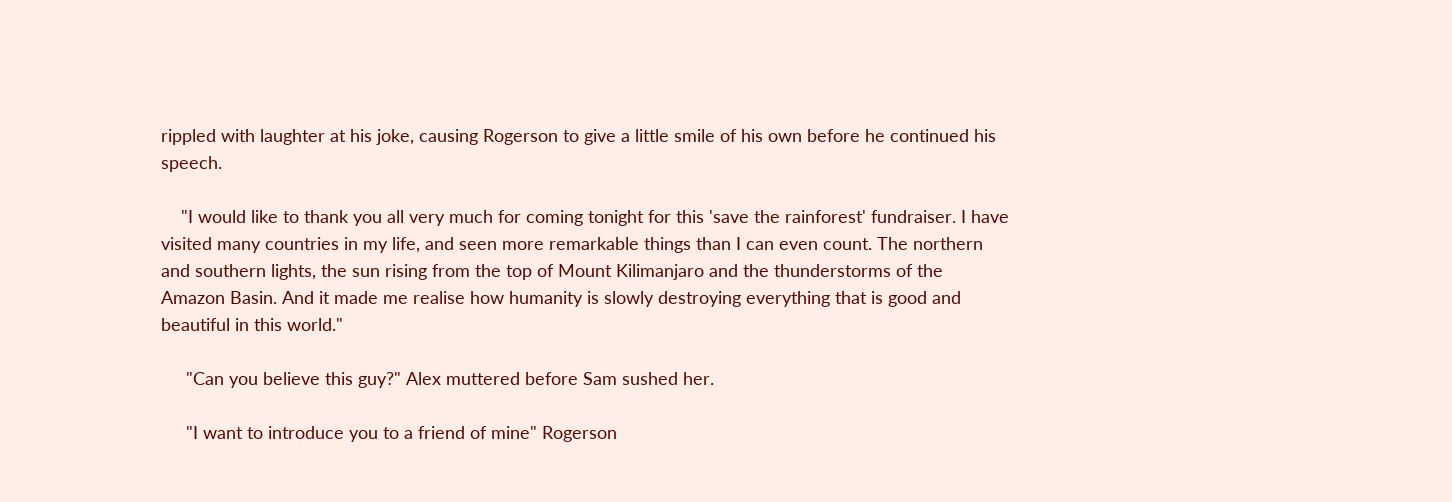rippled with laughter at his joke, causing Rogerson to give a little smile of his own before he continued his speech.

    "I would like to thank you all very much for coming tonight for this 'save the rainforest' fundraiser. I have visited many countries in my life, and seen more remarkable things than I can even count. The northern and southern lights, the sun rising from the top of Mount Kilimanjaro and the thunderstorms of the Amazon Basin. And it made me realise how humanity is slowly destroying everything that is good and beautiful in this world."

     "Can you believe this guy?" Alex muttered before Sam sushed her.

     "I want to introduce you to a friend of mine" Rogerson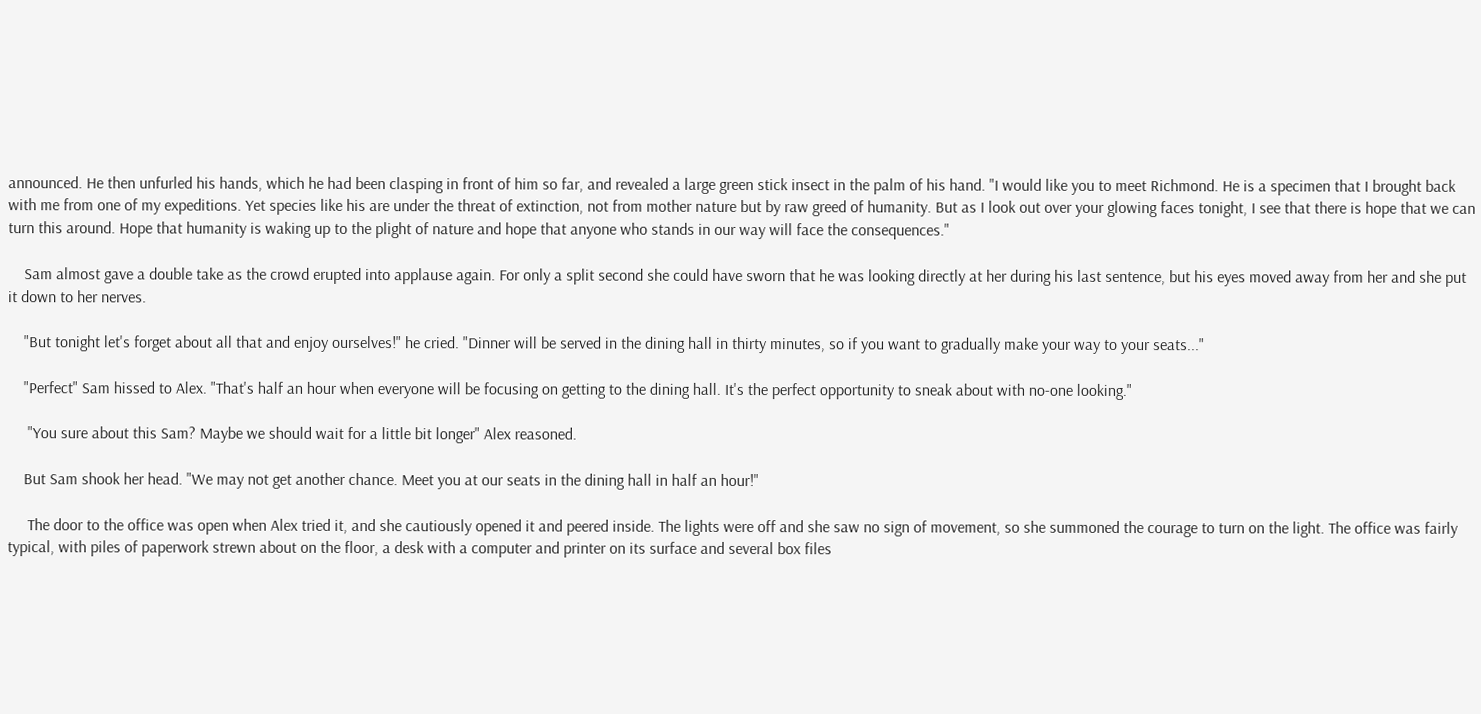announced. He then unfurled his hands, which he had been clasping in front of him so far, and revealed a large green stick insect in the palm of his hand. "I would like you to meet Richmond. He is a specimen that I brought back with me from one of my expeditions. Yet species like his are under the threat of extinction, not from mother nature but by raw greed of humanity. But as I look out over your glowing faces tonight, I see that there is hope that we can turn this around. Hope that humanity is waking up to the plight of nature and hope that anyone who stands in our way will face the consequences."

    Sam almost gave a double take as the crowd erupted into applause again. For only a split second she could have sworn that he was looking directly at her during his last sentence, but his eyes moved away from her and she put it down to her nerves.

    "But tonight let's forget about all that and enjoy ourselves!" he cried. "Dinner will be served in the dining hall in thirty minutes, so if you want to gradually make your way to your seats..."

    "Perfect" Sam hissed to Alex. "That's half an hour when everyone will be focusing on getting to the dining hall. It's the perfect opportunity to sneak about with no-one looking."

     "You sure about this Sam? Maybe we should wait for a little bit longer" Alex reasoned.

    But Sam shook her head. "We may not get another chance. Meet you at our seats in the dining hall in half an hour!"

     The door to the office was open when Alex tried it, and she cautiously opened it and peered inside. The lights were off and she saw no sign of movement, so she summoned the courage to turn on the light. The office was fairly typical, with piles of paperwork strewn about on the floor, a desk with a computer and printer on its surface and several box files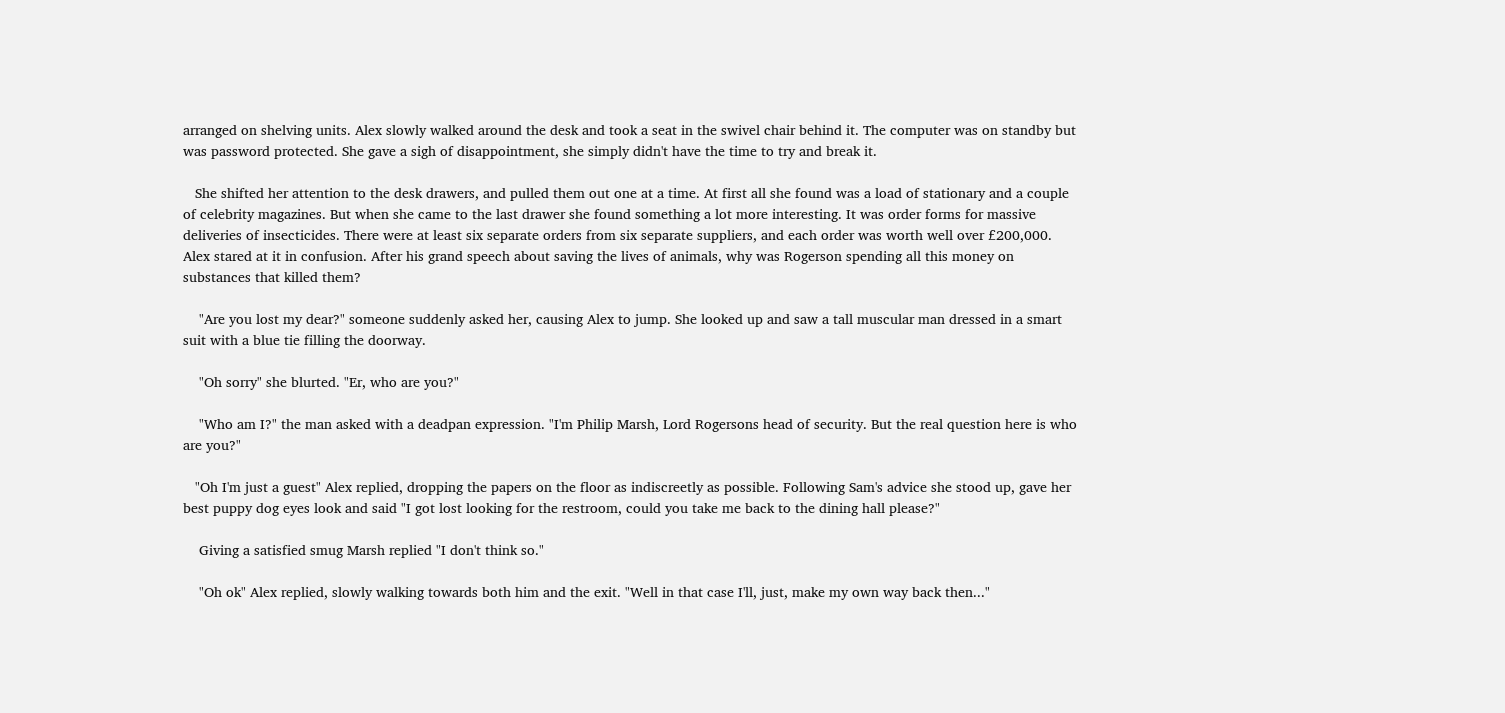arranged on shelving units. Alex slowly walked around the desk and took a seat in the swivel chair behind it. The computer was on standby but was password protected. She gave a sigh of disappointment, she simply didn't have the time to try and break it.

   She shifted her attention to the desk drawers, and pulled them out one at a time. At first all she found was a load of stationary and a couple of celebrity magazines. But when she came to the last drawer she found something a lot more interesting. It was order forms for massive deliveries of insecticides. There were at least six separate orders from six separate suppliers, and each order was worth well over £200,000. Alex stared at it in confusion. After his grand speech about saving the lives of animals, why was Rogerson spending all this money on substances that killed them?

    "Are you lost my dear?" someone suddenly asked her, causing Alex to jump. She looked up and saw a tall muscular man dressed in a smart suit with a blue tie filling the doorway.

    "Oh sorry" she blurted. "Er, who are you?"

    "Who am I?" the man asked with a deadpan expression. "I'm Philip Marsh, Lord Rogersons head of security. But the real question here is who are you?"

   "Oh I'm just a guest" Alex replied, dropping the papers on the floor as indiscreetly as possible. Following Sam's advice she stood up, gave her best puppy dog eyes look and said "I got lost looking for the restroom, could you take me back to the dining hall please?"

    Giving a satisfied smug Marsh replied "I don't think so."

    "Oh ok" Alex replied, slowly walking towards both him and the exit. "Well in that case I'll, just, make my own way back then..."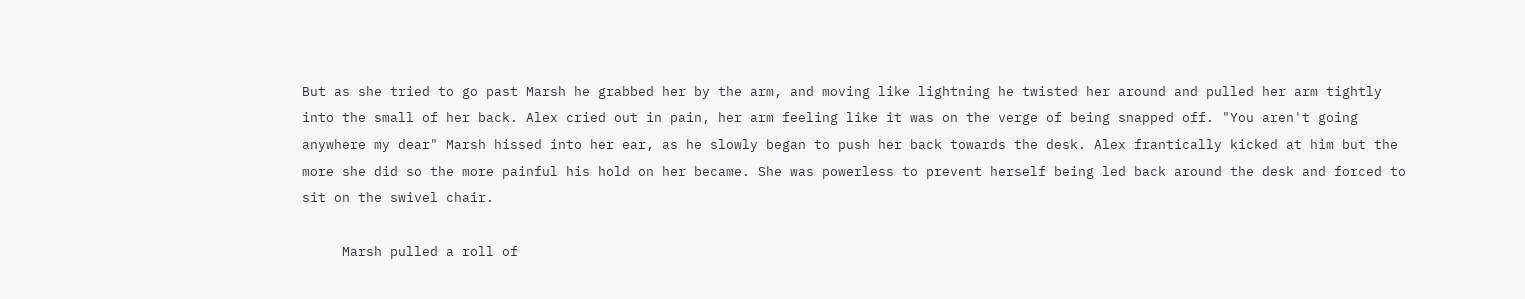But as she tried to go past Marsh he grabbed her by the arm, and moving like lightning he twisted her around and pulled her arm tightly into the small of her back. Alex cried out in pain, her arm feeling like it was on the verge of being snapped off. "You aren't going anywhere my dear" Marsh hissed into her ear, as he slowly began to push her back towards the desk. Alex frantically kicked at him but the more she did so the more painful his hold on her became. She was powerless to prevent herself being led back around the desk and forced to sit on the swivel chair.

     Marsh pulled a roll of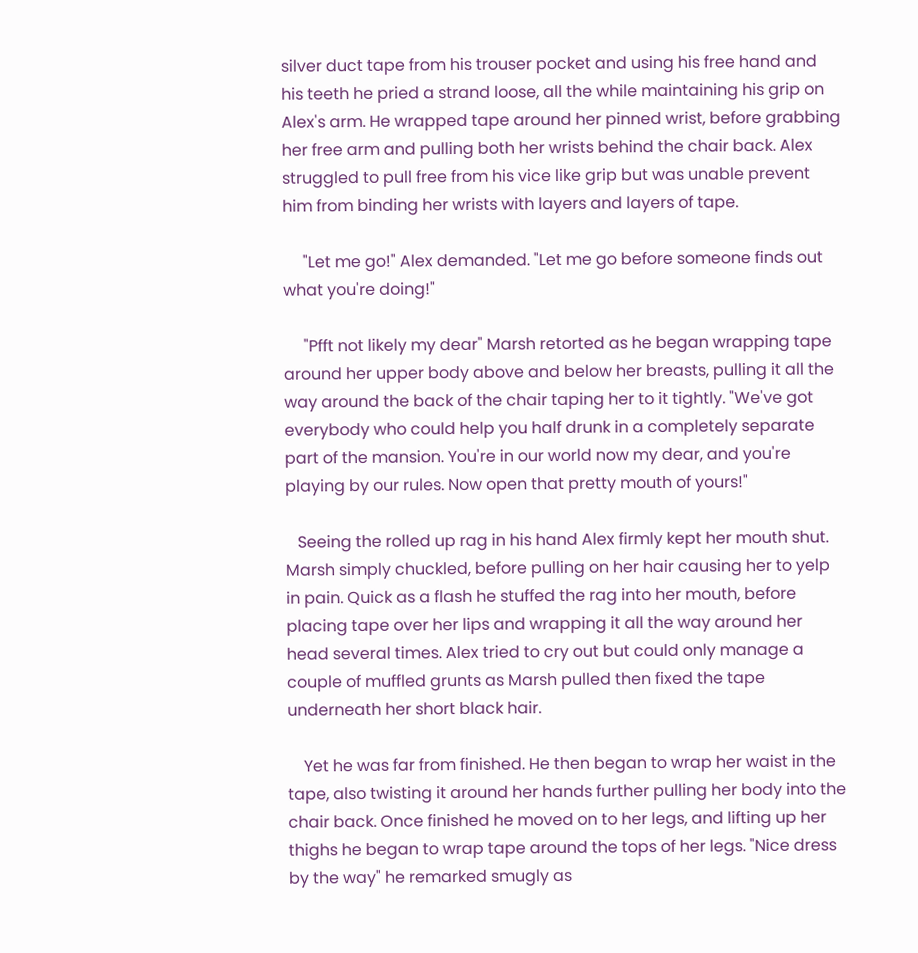silver duct tape from his trouser pocket and using his free hand and his teeth he pried a strand loose, all the while maintaining his grip on Alex's arm. He wrapped tape around her pinned wrist, before grabbing her free arm and pulling both her wrists behind the chair back. Alex struggled to pull free from his vice like grip but was unable prevent him from binding her wrists with layers and layers of tape.

     "Let me go!" Alex demanded. "Let me go before someone finds out what you're doing!"

     "Pfft not likely my dear" Marsh retorted as he began wrapping tape around her upper body above and below her breasts, pulling it all the way around the back of the chair taping her to it tightly. "We've got everybody who could help you half drunk in a completely separate part of the mansion. You're in our world now my dear, and you're playing by our rules. Now open that pretty mouth of yours!"

   Seeing the rolled up rag in his hand Alex firmly kept her mouth shut. Marsh simply chuckled, before pulling on her hair causing her to yelp in pain. Quick as a flash he stuffed the rag into her mouth, before placing tape over her lips and wrapping it all the way around her head several times. Alex tried to cry out but could only manage a couple of muffled grunts as Marsh pulled then fixed the tape underneath her short black hair.

    Yet he was far from finished. He then began to wrap her waist in the tape, also twisting it around her hands further pulling her body into the chair back. Once finished he moved on to her legs, and lifting up her thighs he began to wrap tape around the tops of her legs. "Nice dress by the way" he remarked smugly as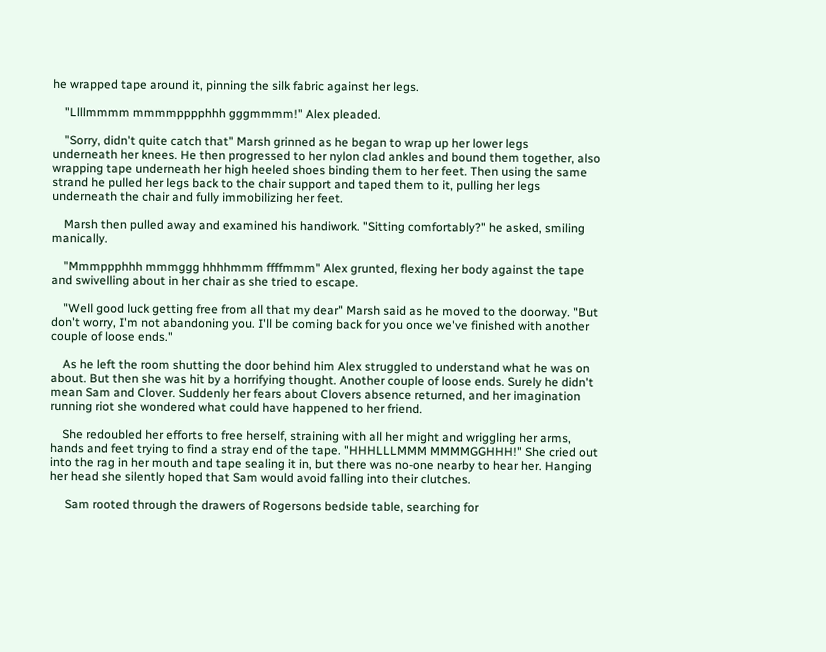he wrapped tape around it, pinning the silk fabric against her legs.

    "Llllmmmm mmmmpppphhh gggmmmm!" Alex pleaded.

    "Sorry, didn't quite catch that" Marsh grinned as he began to wrap up her lower legs
underneath her knees. He then progressed to her nylon clad ankles and bound them together, also wrapping tape underneath her high heeled shoes binding them to her feet. Then using the same strand he pulled her legs back to the chair support and taped them to it, pulling her legs underneath the chair and fully immobilizing her feet.

    Marsh then pulled away and examined his handiwork. "Sitting comfortably?" he asked, smiling manically.

    "Mmmppphhh mmmggg hhhhmmm ffffmmm" Alex grunted, flexing her body against the tape and swivelling about in her chair as she tried to escape.

    "Well good luck getting free from all that my dear" Marsh said as he moved to the doorway. "But don't worry, I'm not abandoning you. I'll be coming back for you once we've finished with another couple of loose ends."

    As he left the room shutting the door behind him Alex struggled to understand what he was on about. But then she was hit by a horrifying thought. Another couple of loose ends. Surely he didn't mean Sam and Clover. Suddenly her fears about Clovers absence returned, and her imagination running riot she wondered what could have happened to her friend.

    She redoubled her efforts to free herself, straining with all her might and wriggling her arms, hands and feet trying to find a stray end of the tape. "HHHLLLMMM MMMMGGHHH!" She cried out into the rag in her mouth and tape sealing it in, but there was no-one nearby to hear her. Hanging her head she silently hoped that Sam would avoid falling into their clutches.

     Sam rooted through the drawers of Rogersons bedside table, searching for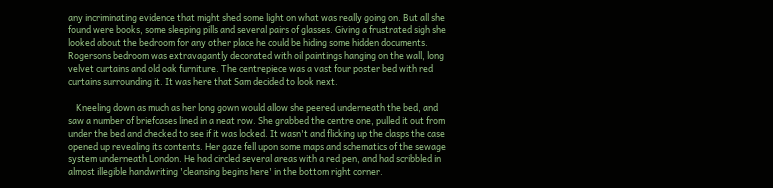any incriminating evidence that might shed some light on what was really going on. But all she found were books, some sleeping pills and several pairs of glasses. Giving a frustrated sigh she looked about the bedroom for any other place he could be hiding some hidden documents. Rogersons bedroom was extravagantly decorated with oil paintings hanging on the wall, long velvet curtains and old oak furniture. The centrepiece was a vast four poster bed with red curtains surrounding it. It was here that Sam decided to look next.

    Kneeling down as much as her long gown would allow she peered underneath the bed, and saw a number of briefcases lined in a neat row. She grabbed the centre one, pulled it out from under the bed and checked to see if it was locked. It wasn't and flicking up the clasps the case opened up revealing its contents. Her gaze fell upon some maps and schematics of the sewage system underneath London. He had circled several areas with a red pen, and had scribbled in almost illegible handwriting 'cleansing begins here' in the bottom right corner.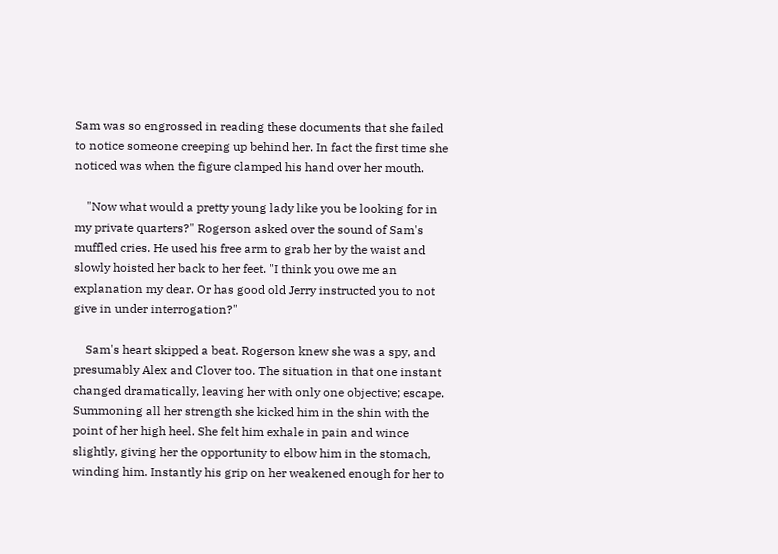Sam was so engrossed in reading these documents that she failed to notice someone creeping up behind her. In fact the first time she noticed was when the figure clamped his hand over her mouth.

    "Now what would a pretty young lady like you be looking for in my private quarters?" Rogerson asked over the sound of Sam's muffled cries. He used his free arm to grab her by the waist and slowly hoisted her back to her feet. "I think you owe me an explanation my dear. Or has good old Jerry instructed you to not give in under interrogation?"

    Sam's heart skipped a beat. Rogerson knew she was a spy, and presumably Alex and Clover too. The situation in that one instant changed dramatically, leaving her with only one objective; escape. Summoning all her strength she kicked him in the shin with the point of her high heel. She felt him exhale in pain and wince slightly, giving her the opportunity to elbow him in the stomach, winding him. Instantly his grip on her weakened enough for her to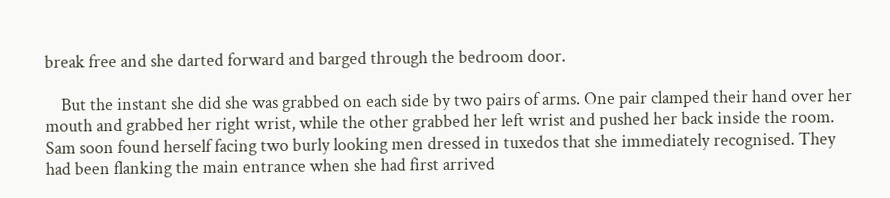break free and she darted forward and barged through the bedroom door.

    But the instant she did she was grabbed on each side by two pairs of arms. One pair clamped their hand over her mouth and grabbed her right wrist, while the other grabbed her left wrist and pushed her back inside the room. Sam soon found herself facing two burly looking men dressed in tuxedos that she immediately recognised. They had been flanking the main entrance when she had first arrived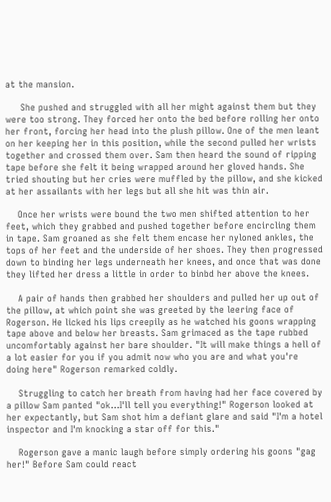at the mansion.

     She pushed and struggled with all her might against them but they were too strong. They forced her onto the bed before rolling her onto her front, forcing her head into the plush pillow. One of the men leant on her keeping her in this position, while the second pulled her wrists together and crossed them over. Sam then heard the sound of ripping tape before she felt it being wrapped around her gloved hands. She tried shouting but her cries were muffled by the pillow, and she kicked at her assailants with her legs but all she hit was thin air.

    Once her wrists were bound the two men shifted attention to her feet, which they grabbed and pushed together before encircling them in tape. Sam groaned as she felt them encase her nyloned ankles, the tops of her feet and the underside of her shoes. They then progressed down to binding her legs underneath her knees, and once that was done they lifted her dress a little in order to binbd her above the knees.

    A pair of hands then grabbed her shoulders and pulled her up out of the pillow, at which point she was greeted by the leering face of Rogerson. He licked his lips creepily as he watched his goons wrapping tape above and below her breasts. Sam grimaced as the tape rubbed uncomfortably against her bare shoulder. "It will make things a hell of a lot easier for you if you admit now who you are and what you're doing here" Rogerson remarked coldly.

    Struggling to catch her breath from having had her face covered by a pillow Sam panted "ok...I'll tell you everything!" Rogerson looked at her expectantly, but Sam shot him a defiant glare and said "I'm a hotel inspector and I'm knocking a star off for this."

    Rogerson gave a manic laugh before simply ordering his goons "gag her!" Before Sam could react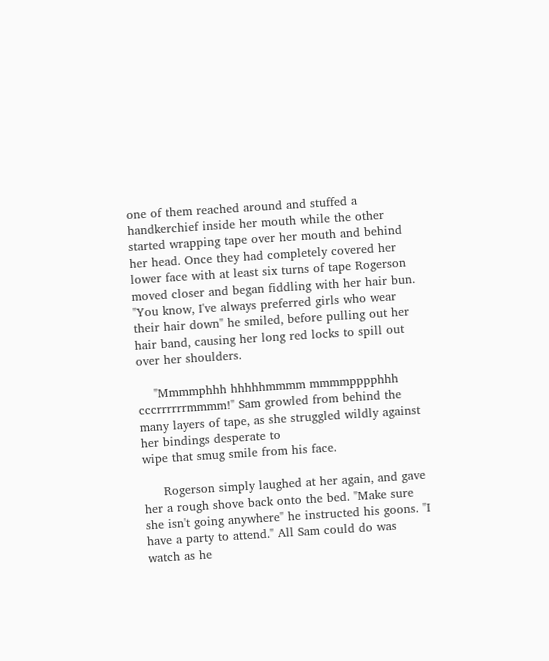one of them reached around and stuffed a handkerchief inside her mouth while the other started wrapping tape over her mouth and behind her head. Once they had completely covered her lower face with at least six turns of tape Rogerson moved closer and began fiddling with her hair bun. "You know, I've always preferred girls who wear their hair down" he smiled, before pulling out her hair band, causing her long red locks to spill out over her shoulders.

    "Mmmmphhh hhhhhmmmm mmmmpppphhh cccrrrrrrmmmm!" Sam growled from behind the many layers of tape, as she struggled wildly against her bindings desperate to
wipe that smug smile from his face.

     Rogerson simply laughed at her again, and gave her a rough shove back onto the bed. "Make sure she isn't going anywhere" he instructed his goons. "I have a party to attend." All Sam could do was watch as he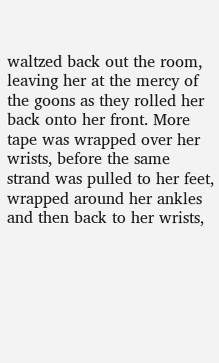waltzed back out the room, leaving her at the mercy of the goons as they rolled her back onto her front. More tape was wrapped over her wrists, before the same strand was pulled to her feet, wrapped around her ankles and then back to her wrists,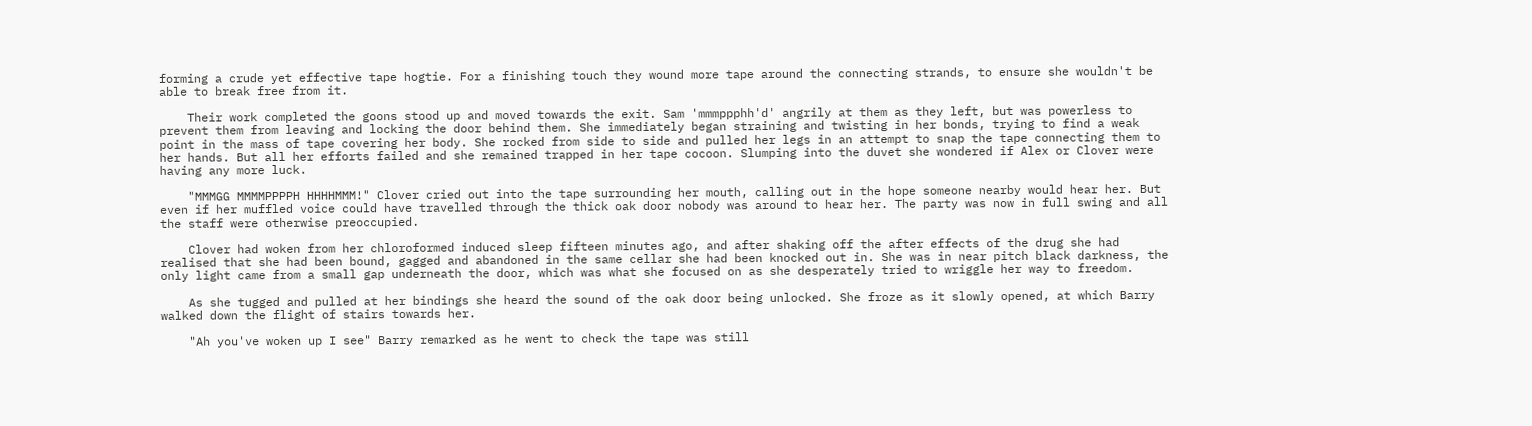forming a crude yet effective tape hogtie. For a finishing touch they wound more tape around the connecting strands, to ensure she wouldn't be able to break free from it.

    Their work completed the goons stood up and moved towards the exit. Sam 'mmmppphh'd' angrily at them as they left, but was powerless to prevent them from leaving and locking the door behind them. She immediately began straining and twisting in her bonds, trying to find a weak point in the mass of tape covering her body. She rocked from side to side and pulled her legs in an attempt to snap the tape connecting them to her hands. But all her efforts failed and she remained trapped in her tape cocoon. Slumping into the duvet she wondered if Alex or Clover were having any more luck.

    "MMMGG MMMMPPPPH HHHHMMM!" Clover cried out into the tape surrounding her mouth, calling out in the hope someone nearby would hear her. But even if her muffled voice could have travelled through the thick oak door nobody was around to hear her. The party was now in full swing and all the staff were otherwise preoccupied.

    Clover had woken from her chloroformed induced sleep fifteen minutes ago, and after shaking off the after effects of the drug she had realised that she had been bound, gagged and abandoned in the same cellar she had been knocked out in. She was in near pitch black darkness, the only light came from a small gap underneath the door, which was what she focused on as she desperately tried to wriggle her way to freedom.

    As she tugged and pulled at her bindings she heard the sound of the oak door being unlocked. She froze as it slowly opened, at which Barry walked down the flight of stairs towards her.

    "Ah you've woken up I see" Barry remarked as he went to check the tape was still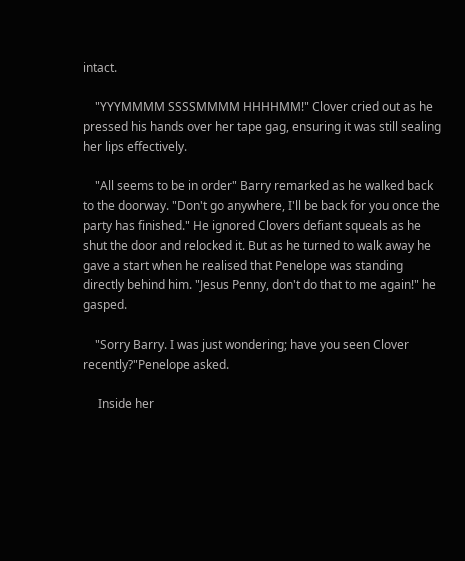intact.

    "YYYMMMM SSSSMMMM HHHHMM!" Clover cried out as he pressed his hands over her tape gag, ensuring it was still sealing her lips effectively.

    "All seems to be in order" Barry remarked as he walked back to the doorway. "Don't go anywhere, I'll be back for you once the party has finished." He ignored Clovers defiant squeals as he shut the door and relocked it. But as he turned to walk away he gave a start when he realised that Penelope was standing directly behind him. "Jesus Penny, don't do that to me again!" he gasped.

    "Sorry Barry. I was just wondering; have you seen Clover recently?"Penelope asked.

     Inside her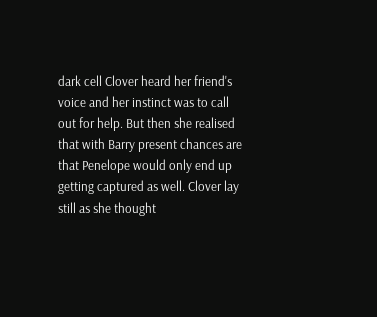dark cell Clover heard her friend's voice and her instinct was to call out for help. But then she realised that with Barry present chances are that Penelope would only end up getting captured as well. Clover lay still as she thought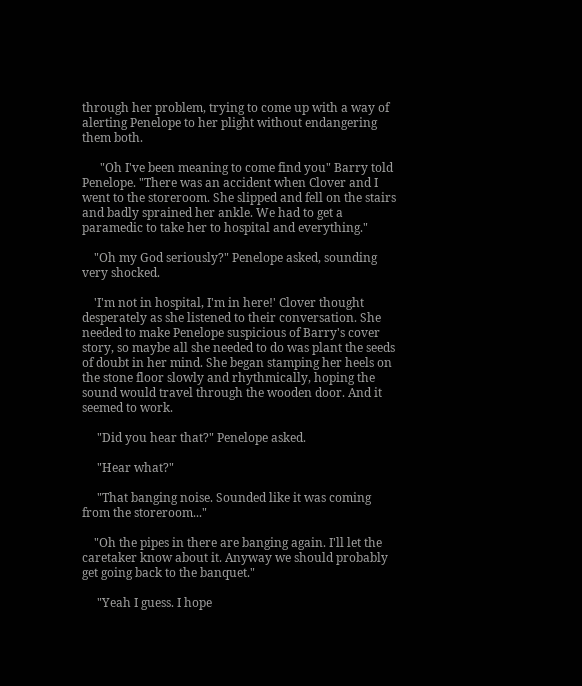through her problem, trying to come up with a way of alerting Penelope to her plight without endangering them both.

      "Oh I've been meaning to come find you" Barry told Penelope. "There was an accident when Clover and I went to the storeroom. She slipped and fell on the stairs and badly sprained her ankle. We had to get a paramedic to take her to hospital and everything."

    "Oh my God seriously?" Penelope asked, sounding very shocked.

    'I'm not in hospital, I'm in here!' Clover thought desperately as she listened to their conversation. She needed to make Penelope suspicious of Barry's cover story, so maybe all she needed to do was plant the seeds of doubt in her mind. She began stamping her heels on the stone floor slowly and rhythmically, hoping the sound would travel through the wooden door. And it seemed to work.

     "Did you hear that?" Penelope asked.

     "Hear what?"

     "That banging noise. Sounded like it was coming from the storeroom..."

    "Oh the pipes in there are banging again. I'll let the caretaker know about it. Anyway we should probably get going back to the banquet."

     "Yeah I guess. I hope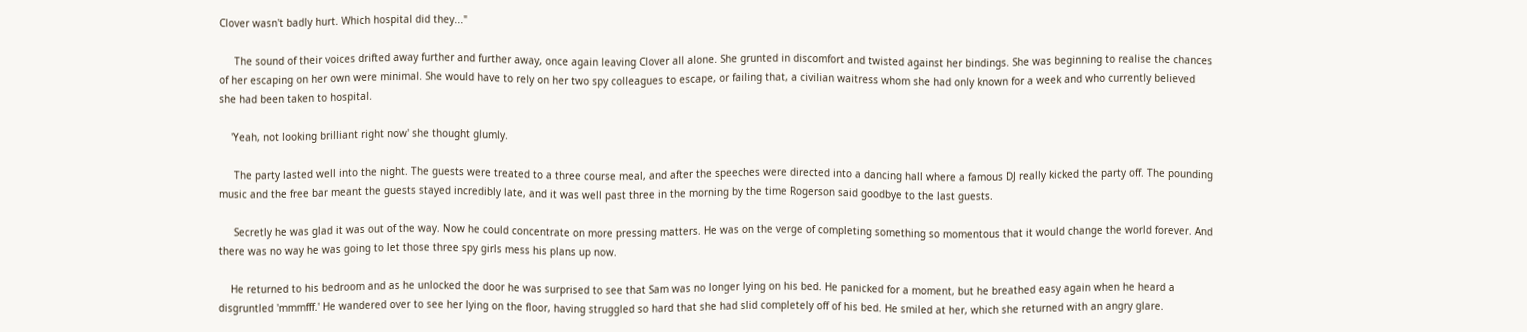Clover wasn't badly hurt. Which hospital did they..."

     The sound of their voices drifted away further and further away, once again leaving Clover all alone. She grunted in discomfort and twisted against her bindings. She was beginning to realise the chances of her escaping on her own were minimal. She would have to rely on her two spy colleagues to escape, or failing that, a civilian waitress whom she had only known for a week and who currently believed she had been taken to hospital.

    'Yeah, not looking brilliant right now' she thought glumly.

     The party lasted well into the night. The guests were treated to a three course meal, and after the speeches were directed into a dancing hall where a famous DJ really kicked the party off. The pounding music and the free bar meant the guests stayed incredibly late, and it was well past three in the morning by the time Rogerson said goodbye to the last guests.

     Secretly he was glad it was out of the way. Now he could concentrate on more pressing matters. He was on the verge of completing something so momentous that it would change the world forever. And there was no way he was going to let those three spy girls mess his plans up now.

    He returned to his bedroom and as he unlocked the door he was surprised to see that Sam was no longer lying on his bed. He panicked for a moment, but he breathed easy again when he heard a disgruntled 'mmmfff.' He wandered over to see her lying on the floor, having struggled so hard that she had slid completely off of his bed. He smiled at her, which she returned with an angry glare.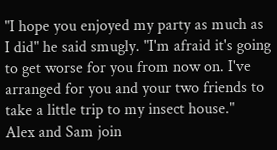"I hope you enjoyed my party as much as I did" he said smugly. "I'm afraid it's going to get worse for you from now on. I've arranged for you and your two friends to take a little trip to my insect house."
Alex and Sam join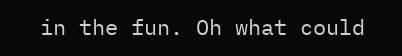in the fun. Oh what could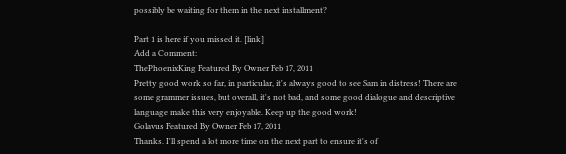possibly be waiting for them in the next installment?

Part 1 is here if you missed it. [link]
Add a Comment:
ThePhoenixKing Featured By Owner Feb 17, 2011
Pretty good work so far, in particular, it's always good to see Sam in distress! There are some grammer issues, but overall, it's not bad, and some good dialogue and descriptive language make this very enjoyable. Keep up the good work!
Golavus Featured By Owner Feb 17, 2011
Thanks. I'll spend a lot more time on the next part to ensure it's of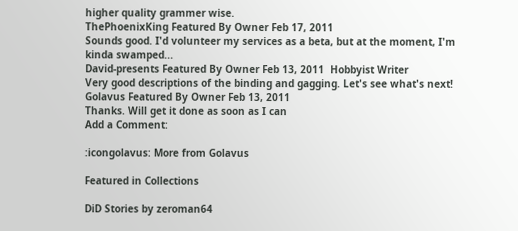higher quality grammer wise.
ThePhoenixKing Featured By Owner Feb 17, 2011
Sounds good. I'd volunteer my services as a beta, but at the moment, I'm kinda swamped...
David-presents Featured By Owner Feb 13, 2011  Hobbyist Writer
Very good descriptions of the binding and gagging. Let's see what's next!
Golavus Featured By Owner Feb 13, 2011
Thanks. Will get it done as soon as I can
Add a Comment:

:icongolavus: More from Golavus

Featured in Collections

DiD Stories by zeroman64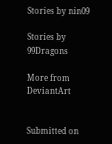Stories by nin09

Stories by 99Dragons

More from DeviantArt


Submitted on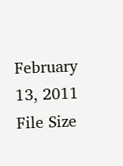February 13, 2011
File Size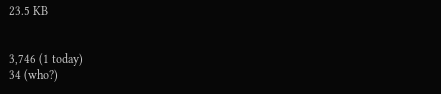23.5 KB


3,746 (1 today)
34 (who?)